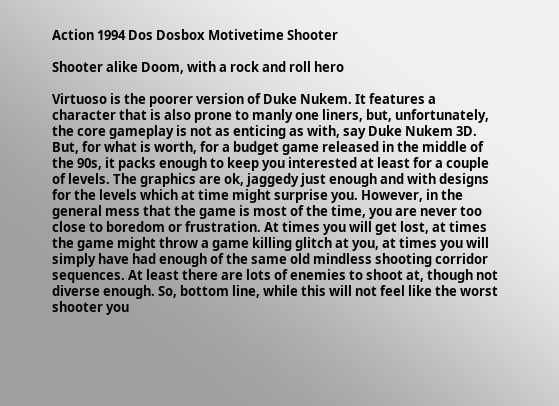Action 1994 Dos Dosbox Motivetime Shooter

Shooter alike Doom, with a rock and roll hero

Virtuoso is the poorer version of Duke Nukem. It features a character that is also prone to manly one liners, but, unfortunately, the core gameplay is not as enticing as with, say Duke Nukem 3D. But, for what is worth, for a budget game released in the middle of the 90s, it packs enough to keep you interested at least for a couple of levels. The graphics are ok, jaggedy just enough and with designs for the levels which at time might surprise you. However, in the general mess that the game is most of the time, you are never too close to boredom or frustration. At times you will get lost, at times the game might throw a game killing glitch at you, at times you will simply have had enough of the same old mindless shooting corridor sequences. At least there are lots of enemies to shoot at, though not diverse enough. So, bottom line, while this will not feel like the worst shooter you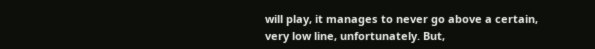will play, it manages to never go above a certain, very low line, unfortunately. But,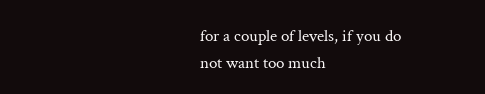for a couple of levels, if you do not want too much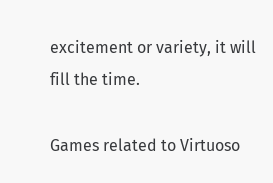excitement or variety, it will fill the time.

Games related to Virtuoso